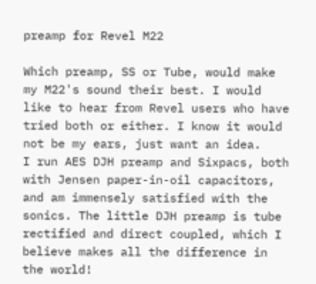preamp for Revel M22

Which preamp, SS or Tube, would make my M22's sound their best. I would like to hear from Revel users who have tried both or either. I know it would not be my ears, just want an idea.
I run AES DJH preamp and Sixpacs, both with Jensen paper-in-oil capacitors, and am immensely satisfied with the sonics. The little DJH preamp is tube rectified and direct coupled, which I believe makes all the difference in the world!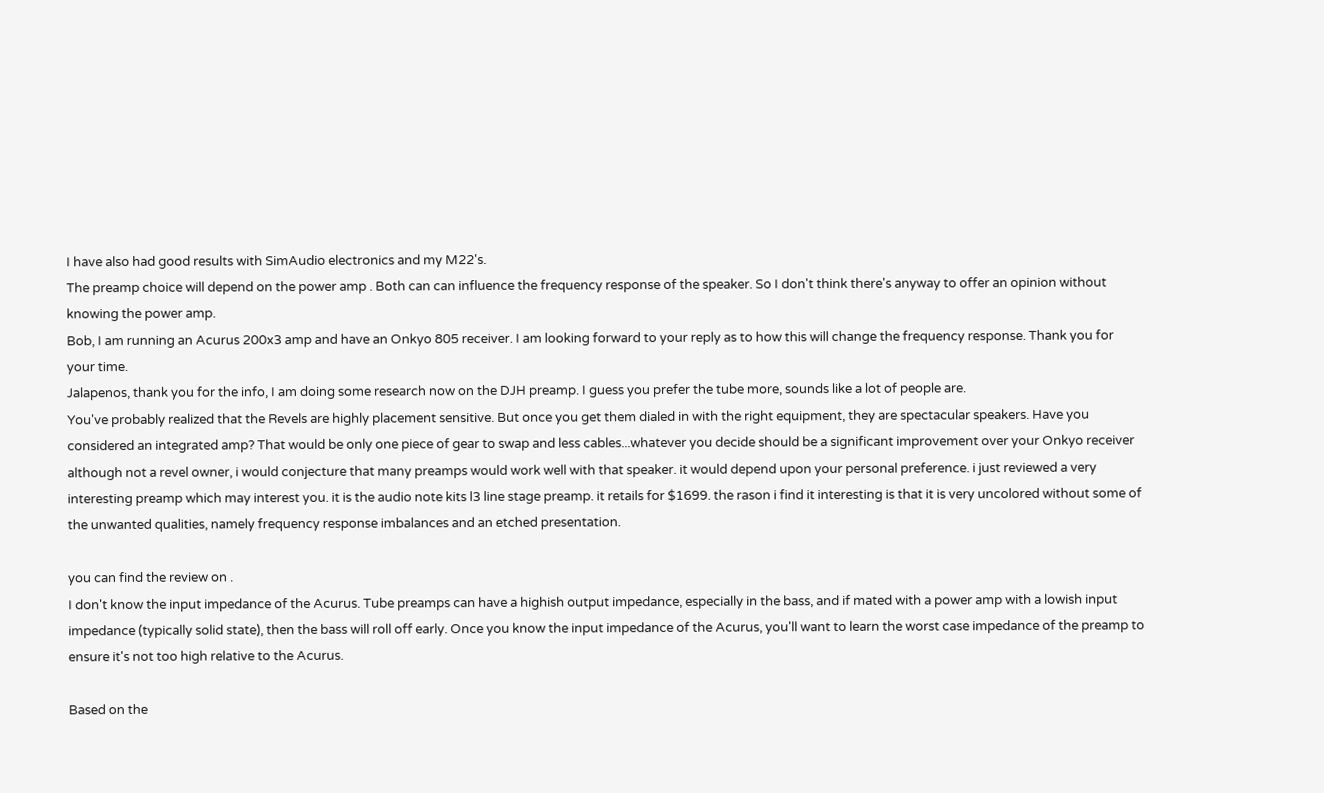I have also had good results with SimAudio electronics and my M22's.
The preamp choice will depend on the power amp . Both can can influence the frequency response of the speaker. So I don't think there's anyway to offer an opinion without knowing the power amp.
Bob, I am running an Acurus 200x3 amp and have an Onkyo 805 receiver. I am looking forward to your reply as to how this will change the frequency response. Thank you for your time.
Jalapenos, thank you for the info, I am doing some research now on the DJH preamp. I guess you prefer the tube more, sounds like a lot of people are.
You've probably realized that the Revels are highly placement sensitive. But once you get them dialed in with the right equipment, they are spectacular speakers. Have you considered an integrated amp? That would be only one piece of gear to swap and less cables...whatever you decide should be a significant improvement over your Onkyo receiver
although not a revel owner, i would conjecture that many preamps would work well with that speaker. it would depend upon your personal preference. i just reviewed a very interesting preamp which may interest you. it is the audio note kits l3 line stage preamp. it retails for $1699. the rason i find it interesting is that it is very uncolored without some of the unwanted qualities, namely frequency response imbalances and an etched presentation.

you can find the review on .
I don't know the input impedance of the Acurus. Tube preamps can have a highish output impedance, especially in the bass, and if mated with a power amp with a lowish input impedance (typically solid state), then the bass will roll off early. Once you know the input impedance of the Acurus, you'll want to learn the worst case impedance of the preamp to ensure it's not too high relative to the Acurus.

Based on the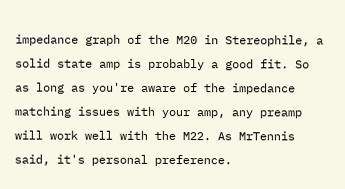impedance graph of the M20 in Stereophile, a solid state amp is probably a good fit. So as long as you're aware of the impedance matching issues with your amp, any preamp will work well with the M22. As MrTennis said, it's personal preference.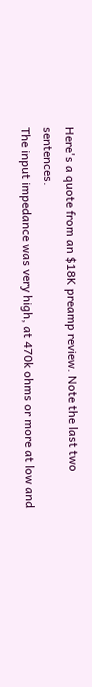Here's a quote from an $18K preamp review. Note the last two sentences.
The input impedance was very high, at 470k ohms or more at low and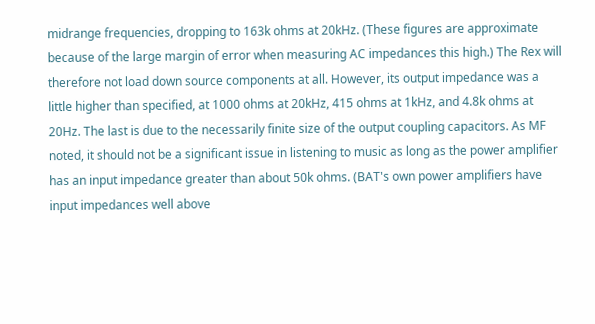midrange frequencies, dropping to 163k ohms at 20kHz. (These figures are approximate because of the large margin of error when measuring AC impedances this high.) The Rex will therefore not load down source components at all. However, its output impedance was a little higher than specified, at 1000 ohms at 20kHz, 415 ohms at 1kHz, and 4.8k ohms at 20Hz. The last is due to the necessarily finite size of the output coupling capacitors. As MF noted, it should not be a significant issue in listening to music as long as the power amplifier has an input impedance greater than about 50k ohms. (BAT's own power amplifiers have input impedances well above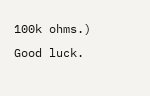100k ohms.)
Good luck.